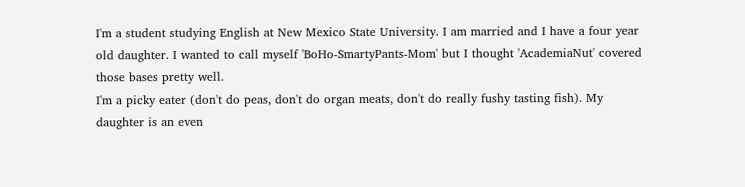I'm a student studying English at New Mexico State University. I am married and I have a four year old daughter. I wanted to call myself 'BoHo-SmartyPants-Mom' but I thought 'AcademiaNut' covered those bases pretty well.
I'm a picky eater (don't do peas, don't do organ meats, don't do really fushy tasting fish). My daughter is an even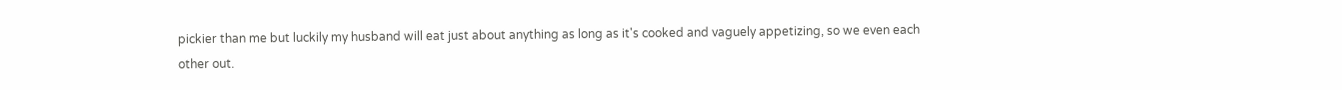pickier than me but luckily my husband will eat just about anything as long as it's cooked and vaguely appetizing, so we even each other out.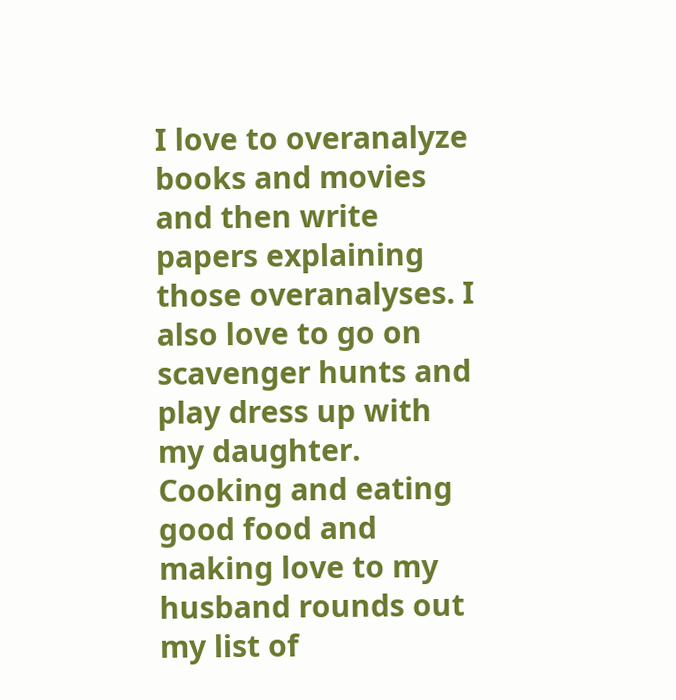I love to overanalyze books and movies and then write papers explaining those overanalyses. I also love to go on scavenger hunts and play dress up with my daughter. Cooking and eating good food and making love to my husband rounds out my list of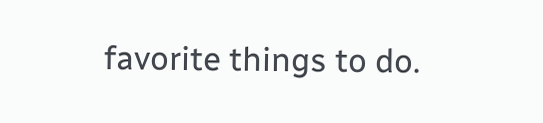favorite things to do.